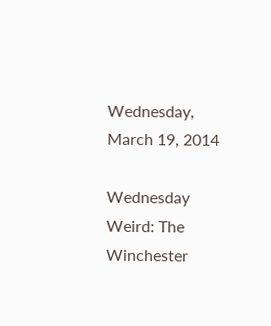Wednesday, March 19, 2014

Wednesday Weird: The Winchester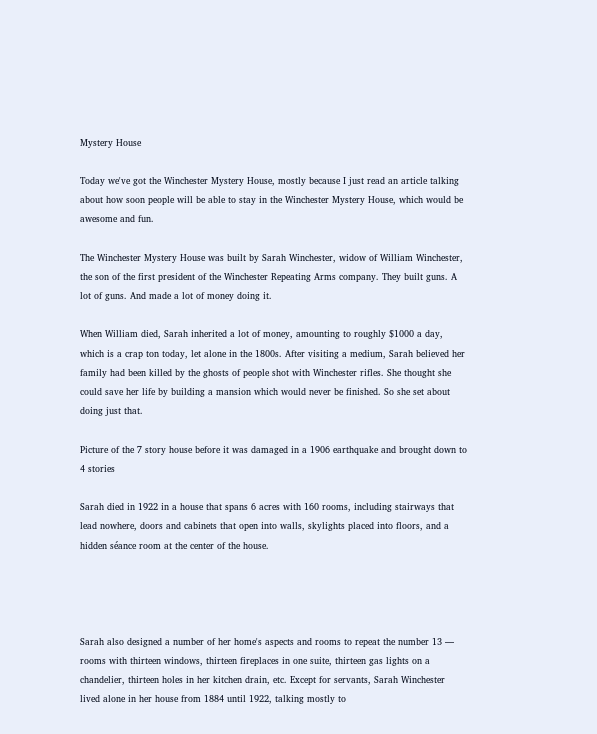Mystery House

Today we've got the Winchester Mystery House, mostly because I just read an article talking about how soon people will be able to stay in the Winchester Mystery House, which would be awesome and fun.

The Winchester Mystery House was built by Sarah Winchester, widow of William Winchester, the son of the first president of the Winchester Repeating Arms company. They built guns. A lot of guns. And made a lot of money doing it.

When William died, Sarah inherited a lot of money, amounting to roughly $1000 a day, which is a crap ton today, let alone in the 1800s. After visiting a medium, Sarah believed her family had been killed by the ghosts of people shot with Winchester rifles. She thought she could save her life by building a mansion which would never be finished. So she set about doing just that.

Picture of the 7 story house before it was damaged in a 1906 earthquake and brought down to 4 stories

Sarah died in 1922 in a house that spans 6 acres with 160 rooms, including stairways that lead nowhere, doors and cabinets that open into walls, skylights placed into floors, and a hidden séance room at the center of the house.




Sarah also designed a number of her home's aspects and rooms to repeat the number 13 — rooms with thirteen windows, thirteen fireplaces in one suite, thirteen gas lights on a chandelier, thirteen holes in her kitchen drain, etc. Except for servants, Sarah Winchester lived alone in her house from 1884 until 1922, talking mostly to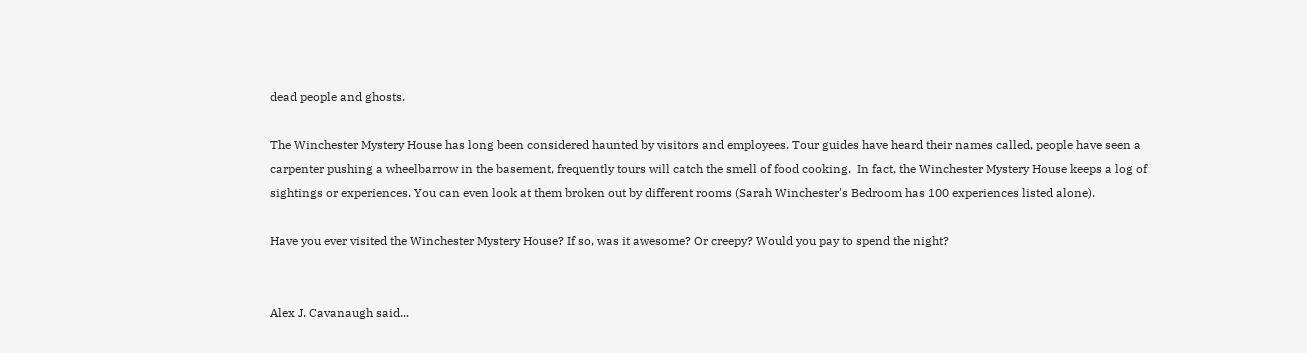dead people and ghosts.

The Winchester Mystery House has long been considered haunted by visitors and employees. Tour guides have heard their names called, people have seen a carpenter pushing a wheelbarrow in the basement, frequently tours will catch the smell of food cooking.  In fact, the Winchester Mystery House keeps a log of sightings or experiences. You can even look at them broken out by different rooms (Sarah Winchester's Bedroom has 100 experiences listed alone).

Have you ever visited the Winchester Mystery House? If so, was it awesome? Or creepy? Would you pay to spend the night?


Alex J. Cavanaugh said...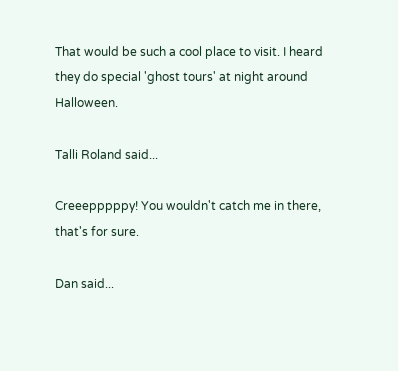That would be such a cool place to visit. I heard they do special 'ghost tours' at night around Halloween.

Talli Roland said...

Creeepppppy! You wouldn't catch me in there, that's for sure.

Dan said...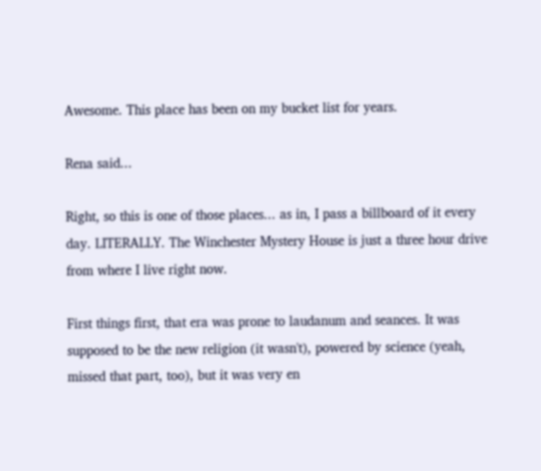Awesome. This place has been on my bucket list for years.

Rena said...

Right, so this is one of those places... as in, I pass a billboard of it every day. LITERALLY. The Winchester Mystery House is just a three hour drive from where I live right now.

First things first, that era was prone to laudanum and seances. It was supposed to be the new religion (it wasn't), powered by science (yeah, missed that part, too), but it was very en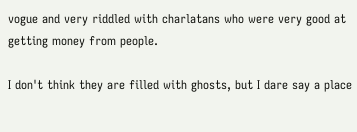vogue and very riddled with charlatans who were very good at getting money from people.

I don't think they are filled with ghosts, but I dare say a place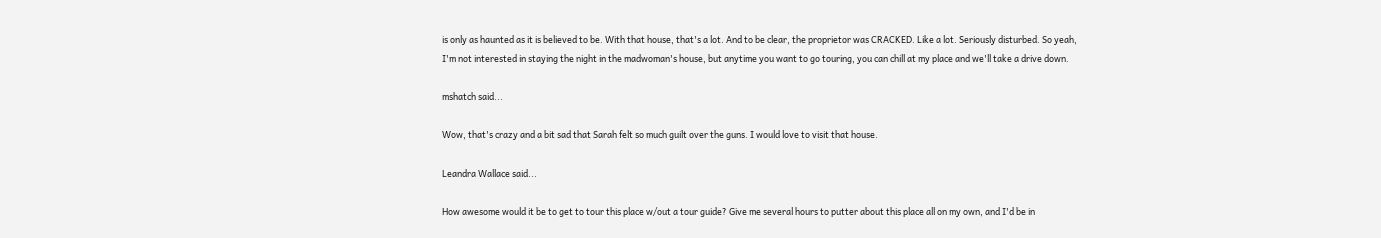is only as haunted as it is believed to be. With that house, that's a lot. And to be clear, the proprietor was CRACKED. Like a lot. Seriously disturbed. So yeah, I'm not interested in staying the night in the madwoman's house, but anytime you want to go touring, you can chill at my place and we'll take a drive down.

mshatch said...

Wow, that's crazy and a bit sad that Sarah felt so much guilt over the guns. I would love to visit that house.

Leandra Wallace said...

How awesome would it be to get to tour this place w/out a tour guide? Give me several hours to putter about this place all on my own, and I'd be in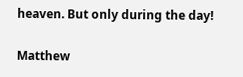heaven. But only during the day!

Matthew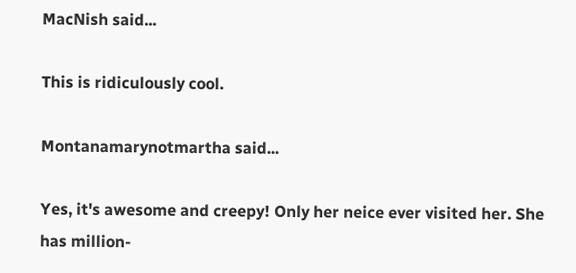MacNish said...

This is ridiculously cool.

Montanamarynotmartha said...

Yes, it's awesome and creepy! Only her neice ever visited her. She has million-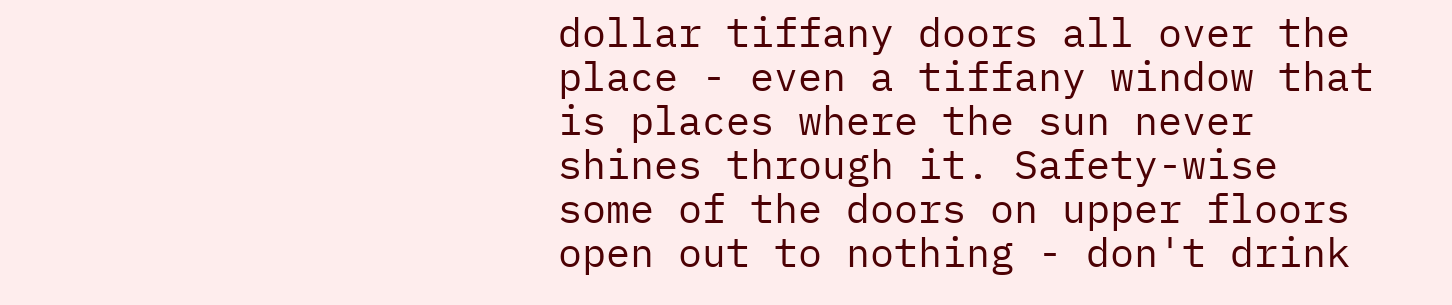dollar tiffany doors all over the place - even a tiffany window that is places where the sun never shines through it. Safety-wise some of the doors on upper floors open out to nothing - don't drink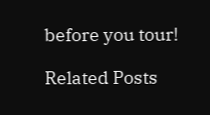before you tour!

Related Posts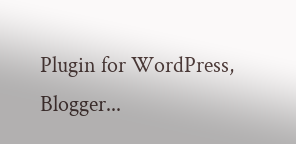Plugin for WordPress, Blogger...